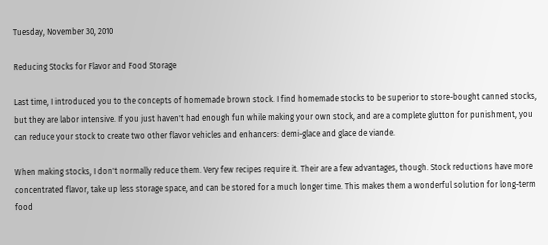Tuesday, November 30, 2010

Reducing Stocks for Flavor and Food Storage

Last time, I introduced you to the concepts of homemade brown stock. I find homemade stocks to be superior to store-bought canned stocks, but they are labor intensive. If you just haven't had enough fun while making your own stock, and are a complete glutton for punishment, you can reduce your stock to create two other flavor vehicles and enhancers: demi-glace and glace de viande.

When making stocks, I don't normally reduce them. Very few recipes require it. Their are a few advantages, though. Stock reductions have more concentrated flavor, take up less storage space, and can be stored for a much longer time. This makes them a wonderful solution for long-term food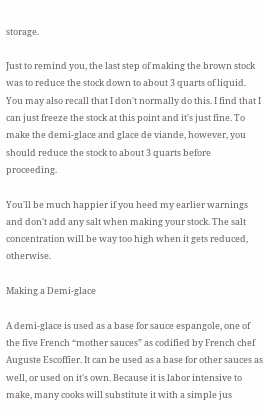storage.

Just to remind you, the last step of making the brown stock was to reduce the stock down to about 3 quarts of liquid. You may also recall that I don't normally do this. I find that I can just freeze the stock at this point and it's just fine. To make the demi-glace and glace de viande, however, you should reduce the stock to about 3 quarts before proceeding.

You'll be much happier if you heed my earlier warnings and don't add any salt when making your stock. The salt concentration will be way too high when it gets reduced, otherwise.

Making a Demi-glace

A demi-glace is used as a base for sauce espangole, one of the five French “mother sauces” as codified by French chef Auguste Escoffier. It can be used as a base for other sauces as well, or used on it's own. Because it is labor intensive to make, many cooks will substitute it with a simple jus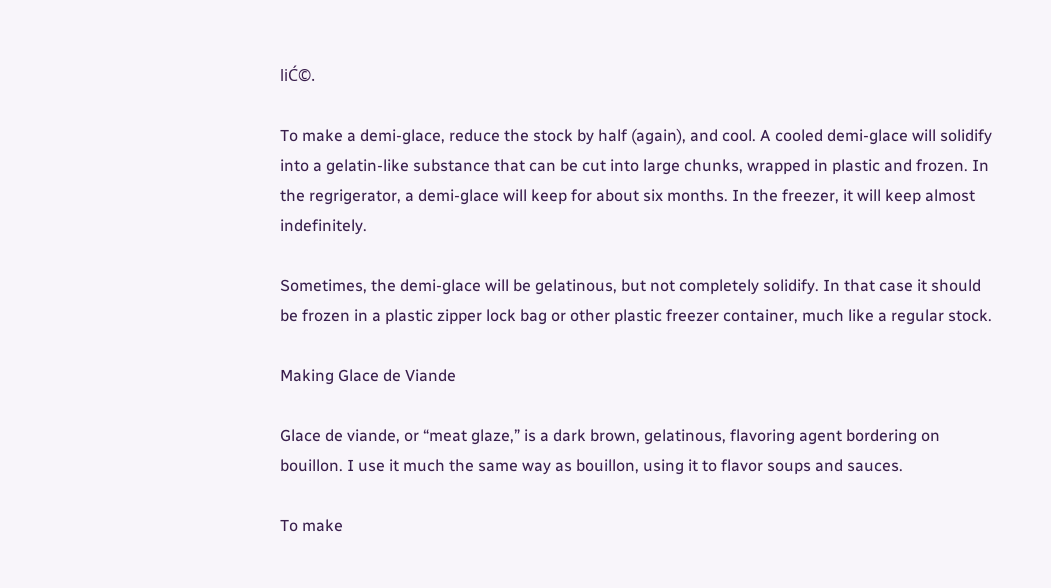liĆ©.

To make a demi-glace, reduce the stock by half (again), and cool. A cooled demi-glace will solidify into a gelatin-like substance that can be cut into large chunks, wrapped in plastic and frozen. In the regrigerator, a demi-glace will keep for about six months. In the freezer, it will keep almost indefinitely.

Sometimes, the demi-glace will be gelatinous, but not completely solidify. In that case it should be frozen in a plastic zipper lock bag or other plastic freezer container, much like a regular stock.

Making Glace de Viande

Glace de viande, or “meat glaze,” is a dark brown, gelatinous, flavoring agent bordering on bouillon. I use it much the same way as bouillon, using it to flavor soups and sauces.

To make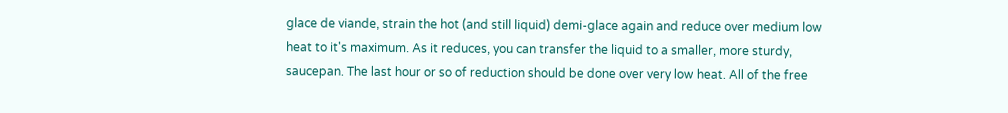glace de viande, strain the hot (and still liquid) demi-glace again and reduce over medium low heat to it's maximum. As it reduces, you can transfer the liquid to a smaller, more sturdy, saucepan. The last hour or so of reduction should be done over very low heat. All of the free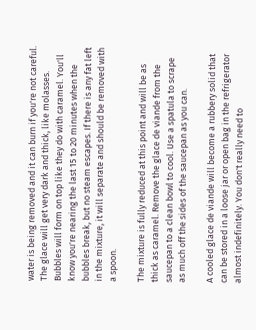water is being removed and it can burn if you're not careful. The glace will get very dark and thick, like molasses. Bubbles will form on top like they do with caramel. You'll know you're nearing the last 15 to 20 minutes when the bubbles break, but no steam escapes. If there is any fat left in the mixture, it will separate and should be removed with a spoon.

The mixture is fully reduced at this point and will be as thick as caramel. Remove the glace de viande from the saucepan to a clean bowl to cool. Use a spatula to scrape as much off the sides of the saucepan as you can.

A cooled glace de viande will become a rubbery solid that can be stored in a loose jar or open bag in the refrigerator almost indefinitely. You don't really need to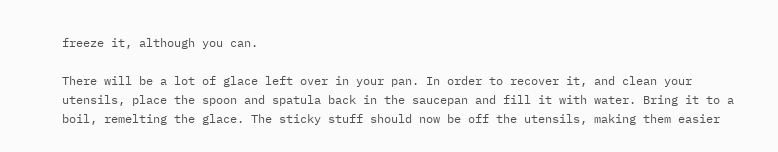freeze it, although you can.

There will be a lot of glace left over in your pan. In order to recover it, and clean your utensils, place the spoon and spatula back in the saucepan and fill it with water. Bring it to a boil, remelting the glace. The sticky stuff should now be off the utensils, making them easier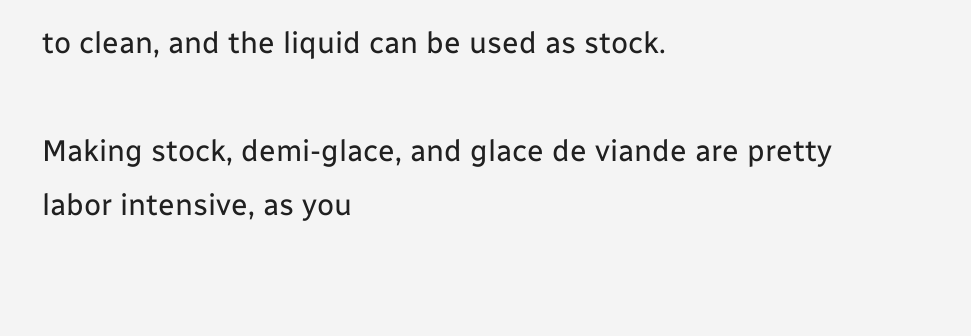to clean, and the liquid can be used as stock.

Making stock, demi-glace, and glace de viande are pretty labor intensive, as you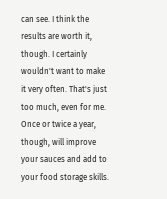can see. I think the results are worth it, though. I certainly wouldn't want to make it very often. That's just too much, even for me. Once or twice a year, though, will improve your sauces and add to your food storage skills.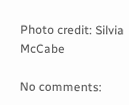Photo credit: Silvia McCabe

No comments: